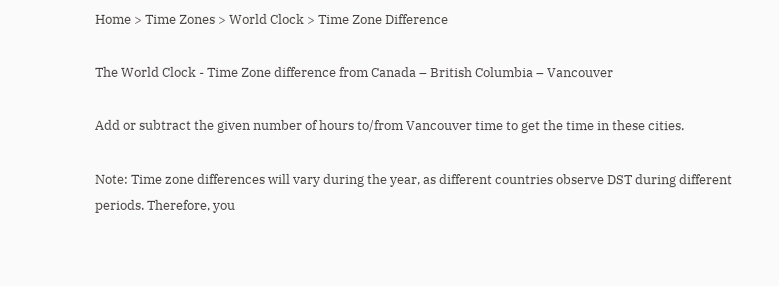Home > Time Zones > World Clock > Time Zone Difference

The World Clock - Time Zone difference from Canada – British Columbia – Vancouver

Add or subtract the given number of hours to/from Vancouver time to get the time in these cities.

Note: Time zone differences will vary during the year, as different countries observe DST during different periods. Therefore, you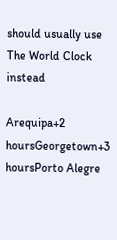should usually use The World Clock instead

Arequipa+2 hoursGeorgetown+3 hoursPorto Alegre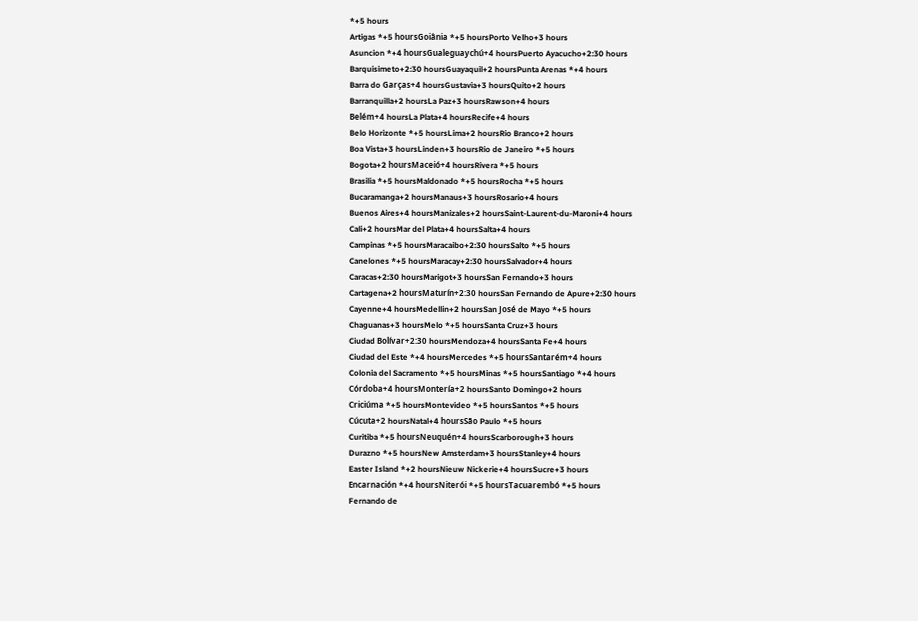*+5 hours
Artigas *+5 hoursGoiânia *+5 hoursPorto Velho+3 hours
Asuncion *+4 hoursGualeguaychú+4 hoursPuerto Ayacucho+2:30 hours
Barquisimeto+2:30 hoursGuayaquil+2 hoursPunta Arenas *+4 hours
Barra do Garças+4 hoursGustavia+3 hoursQuito+2 hours
Barranquilla+2 hoursLa Paz+3 hoursRawson+4 hours
Belém+4 hoursLa Plata+4 hoursRecife+4 hours
Belo Horizonte *+5 hoursLima+2 hoursRio Branco+2 hours
Boa Vista+3 hoursLinden+3 hoursRio de Janeiro *+5 hours
Bogota+2 hoursMaceió+4 hoursRivera *+5 hours
Brasilia *+5 hoursMaldonado *+5 hoursRocha *+5 hours
Bucaramanga+2 hoursManaus+3 hoursRosario+4 hours
Buenos Aires+4 hoursManizales+2 hoursSaint-Laurent-du-Maroni+4 hours
Cali+2 hoursMar del Plata+4 hoursSalta+4 hours
Campinas *+5 hoursMaracaibo+2:30 hoursSalto *+5 hours
Canelones *+5 hoursMaracay+2:30 hoursSalvador+4 hours
Caracas+2:30 hoursMarigot+3 hoursSan Fernando+3 hours
Cartagena+2 hoursMaturín+2:30 hoursSan Fernando de Apure+2:30 hours
Cayenne+4 hoursMedellin+2 hoursSan José de Mayo *+5 hours
Chaguanas+3 hoursMelo *+5 hoursSanta Cruz+3 hours
Ciudad Bolívar+2:30 hoursMendoza+4 hoursSanta Fe+4 hours
Ciudad del Este *+4 hoursMercedes *+5 hoursSantarém+4 hours
Colonia del Sacramento *+5 hoursMinas *+5 hoursSantiago *+4 hours
Córdoba+4 hoursMontería+2 hoursSanto Domingo+2 hours
Criciúma *+5 hoursMontevideo *+5 hoursSantos *+5 hours
Cúcuta+2 hoursNatal+4 hoursSão Paulo *+5 hours
Curitiba *+5 hoursNeuquén+4 hoursScarborough+3 hours
Durazno *+5 hoursNew Amsterdam+3 hoursStanley+4 hours
Easter Island *+2 hoursNieuw Nickerie+4 hoursSucre+3 hours
Encarnación *+4 hoursNiterói *+5 hoursTacuarembó *+5 hours
Fernando de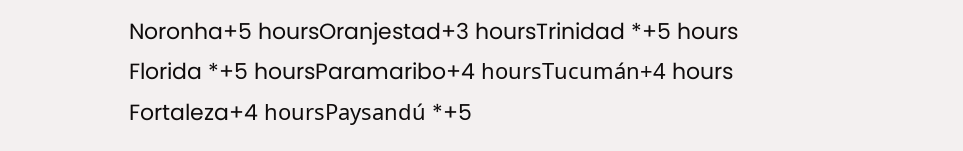Noronha+5 hoursOranjestad+3 hoursTrinidad *+5 hours
Florida *+5 hoursParamaribo+4 hoursTucumán+4 hours
Fortaleza+4 hoursPaysandú *+5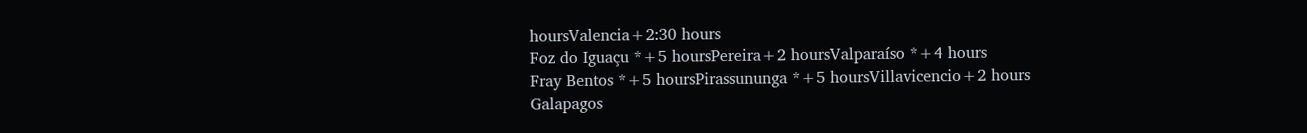hoursValencia+2:30 hours
Foz do Iguaçu *+5 hoursPereira+2 hoursValparaíso *+4 hours
Fray Bentos *+5 hoursPirassununga *+5 hoursVillavicencio+2 hours
Galapagos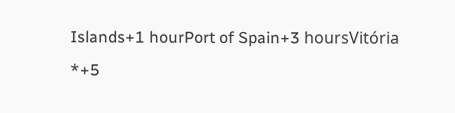Islands+1 hourPort of Spain+3 hoursVitória *+5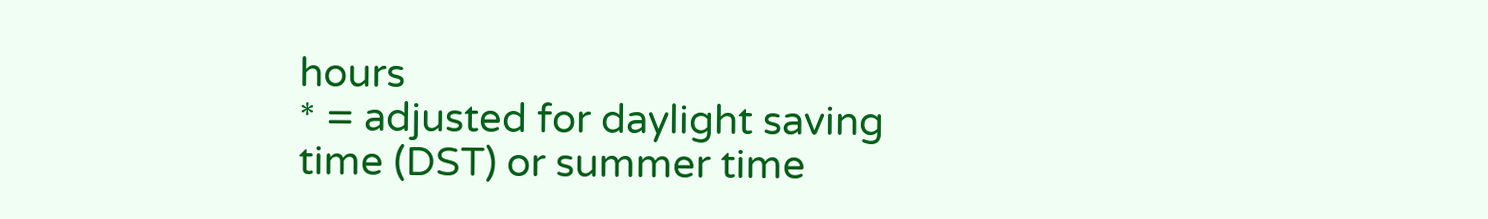hours
* = adjusted for daylight saving time (DST) or summer time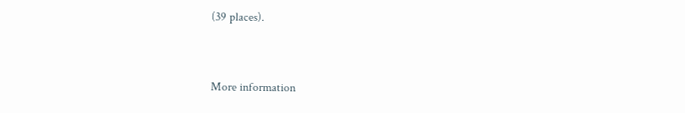(39 places).


More information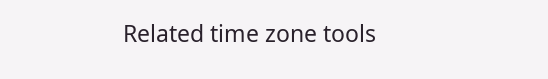Related time zone tools